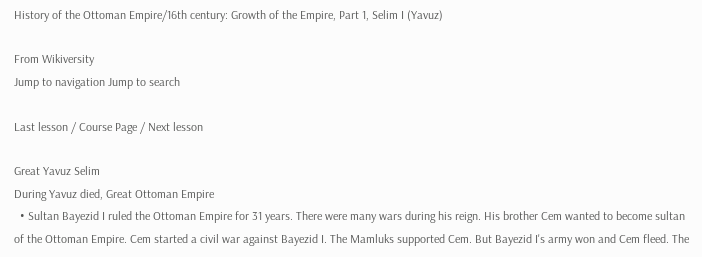History of the Ottoman Empire/16th century: Growth of the Empire, Part 1, Selim I (Yavuz)

From Wikiversity
Jump to navigation Jump to search

Last lesson / Course Page / Next lesson

Great Yavuz Selim
During Yavuz died, Great Ottoman Empire
  • Sultan Bayezid I ruled the Ottoman Empire for 31 years. There were many wars during his reign. His brother Cem wanted to become sultan of the Ottoman Empire. Cem started a civil war against Bayezid I. The Mamluks supported Cem. But Bayezid I's army won and Cem fleed. The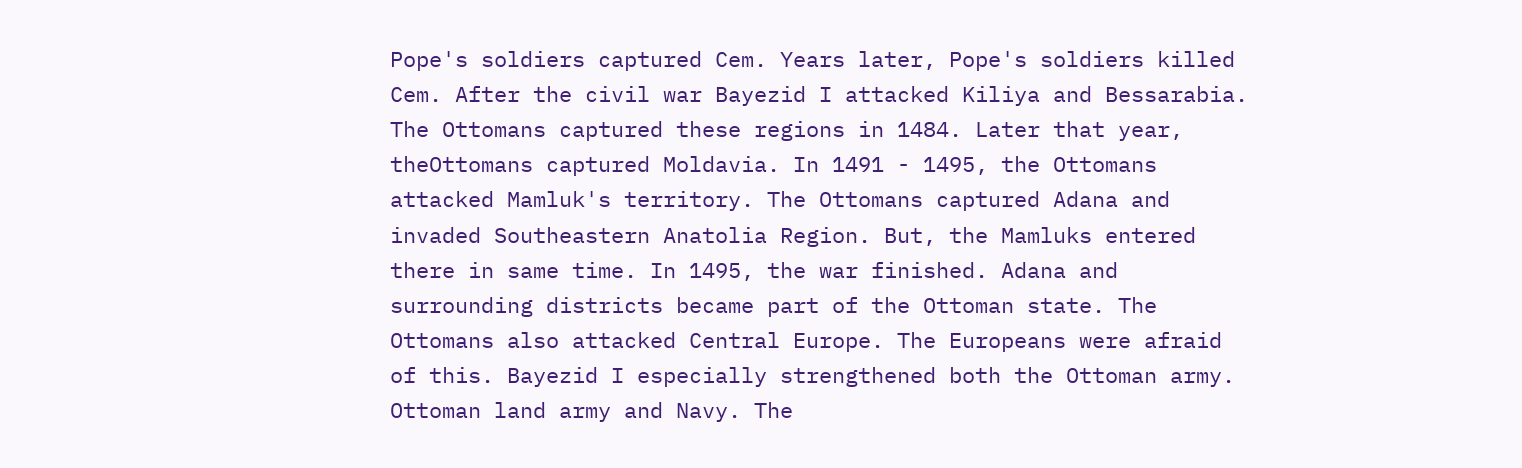Pope's soldiers captured Cem. Years later, Pope's soldiers killed Cem. After the civil war Bayezid I attacked Kiliya and Bessarabia. The Ottomans captured these regions in 1484. Later that year, theOttomans captured Moldavia. In 1491 - 1495, the Ottomans attacked Mamluk's territory. The Ottomans captured Adana and invaded Southeastern Anatolia Region. But, the Mamluks entered there in same time. In 1495, the war finished. Adana and surrounding districts became part of the Ottoman state. The Ottomans also attacked Central Europe. The Europeans were afraid of this. Bayezid I especially strengthened both the Ottoman army. Ottoman land army and Navy. The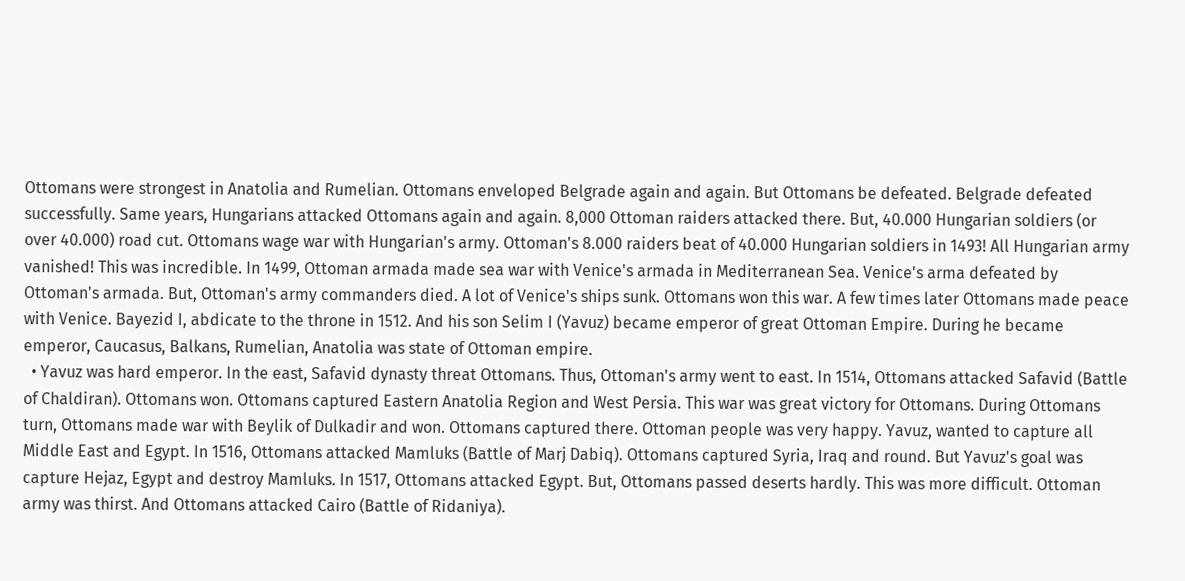Ottomans were strongest in Anatolia and Rumelian. Ottomans enveloped Belgrade again and again. But Ottomans be defeated. Belgrade defeated successfully. Same years, Hungarians attacked Ottomans again and again. 8,000 Ottoman raiders attacked there. But, 40.000 Hungarian soldiers (or over 40.000) road cut. Ottomans wage war with Hungarian's army. Ottoman's 8.000 raiders beat of 40.000 Hungarian soldiers in 1493! All Hungarian army vanished! This was incredible. In 1499, Ottoman armada made sea war with Venice's armada in Mediterranean Sea. Venice's arma defeated by Ottoman's armada. But, Ottoman's army commanders died. A lot of Venice's ships sunk. Ottomans won this war. A few times later Ottomans made peace with Venice. Bayezid I, abdicate to the throne in 1512. And his son Selim I (Yavuz) became emperor of great Ottoman Empire. During he became emperor, Caucasus, Balkans, Rumelian, Anatolia was state of Ottoman empire.
  • Yavuz was hard emperor. In the east, Safavid dynasty threat Ottomans. Thus, Ottoman's army went to east. In 1514, Ottomans attacked Safavid (Battle of Chaldiran). Ottomans won. Ottomans captured Eastern Anatolia Region and West Persia. This war was great victory for Ottomans. During Ottomans turn, Ottomans made war with Beylik of Dulkadir and won. Ottomans captured there. Ottoman people was very happy. Yavuz, wanted to capture all Middle East and Egypt. In 1516, Ottomans attacked Mamluks (Battle of Marj Dabiq). Ottomans captured Syria, Iraq and round. But Yavuz's goal was capture Hejaz, Egypt and destroy Mamluks. In 1517, Ottomans attacked Egypt. But, Ottomans passed deserts hardly. This was more difficult. Ottoman army was thirst. And Ottomans attacked Cairo (Battle of Ridaniya).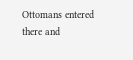Ottomans entered there and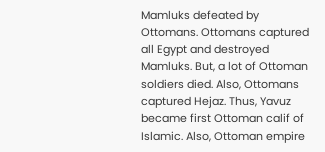Mamluks defeated by Ottomans. Ottomans captured all Egypt and destroyed Mamluks. But, a lot of Ottoman soldiers died. Also, Ottomans captured Hejaz. Thus, Yavuz became first Ottoman calif of Islamic. Also, Ottoman empire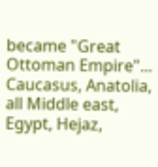became "Great Ottoman Empire"... Caucasus, Anatolia, all Middle east, Egypt, Hejaz,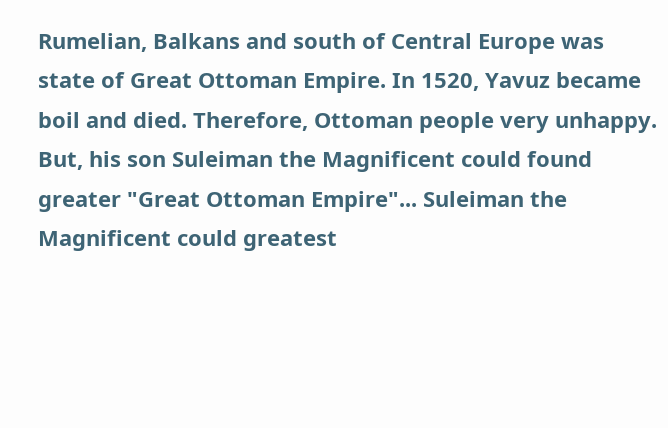Rumelian, Balkans and south of Central Europe was state of Great Ottoman Empire. In 1520, Yavuz became boil and died. Therefore, Ottoman people very unhappy. But, his son Suleiman the Magnificent could found greater "Great Ottoman Empire"... Suleiman the Magnificent could greatest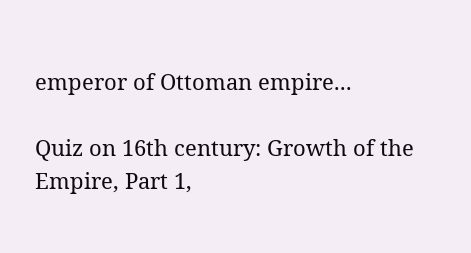emperor of Ottoman empire...

Quiz on 16th century: Growth of the Empire, Part 1,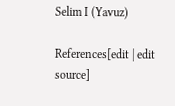Selim I (Yavuz)

References[edit | edit source]